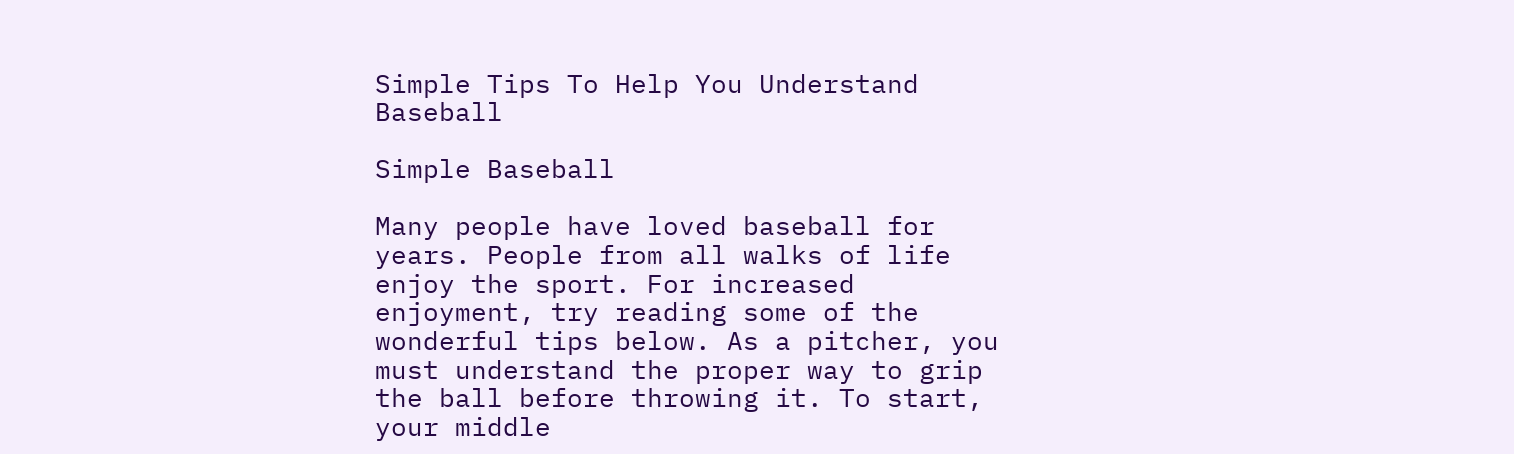Simple Tips To Help You Understand Baseball

Simple Baseball

Many people have loved baseball for years. People from all walks of life enjoy the sport. For increased enjoyment, try reading some of the wonderful tips below. As a pitcher, you must understand the proper way to grip the ball before throwing it. To start, your middle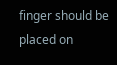finger should be placed on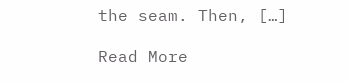the seam. Then, […]

Read More